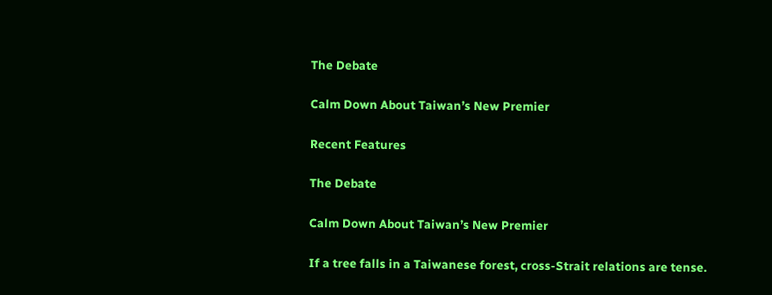The Debate

Calm Down About Taiwan’s New Premier

Recent Features

The Debate

Calm Down About Taiwan’s New Premier

If a tree falls in a Taiwanese forest, cross-Strait relations are tense.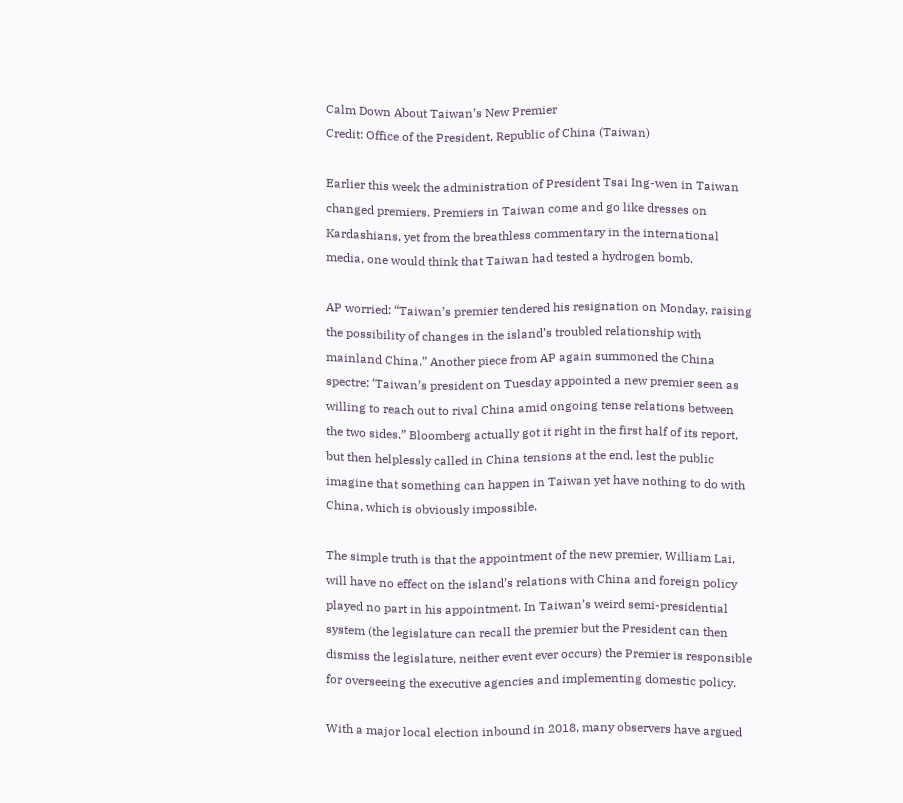Calm Down About Taiwan’s New Premier
Credit: Office of the President, Republic of China (Taiwan)

Earlier this week the administration of President Tsai Ing-wen in Taiwan changed premiers. Premiers in Taiwan come and go like dresses on Kardashians, yet from the breathless commentary in the international media, one would think that Taiwan had tested a hydrogen bomb.

AP worried: “Taiwan’s premier tendered his resignation on Monday, raising the possibility of changes in the island’s troubled relationship with mainland China.” Another piece from AP again summoned the China spectre: ‘Taiwan’s president on Tuesday appointed a new premier seen as willing to reach out to rival China amid ongoing tense relations between the two sides.” Bloomberg actually got it right in the first half of its report, but then helplessly called in China tensions at the end, lest the public imagine that something can happen in Taiwan yet have nothing to do with China, which is obviously impossible.

The simple truth is that the appointment of the new premier, William Lai, will have no effect on the island’s relations with China and foreign policy played no part in his appointment. In Taiwan’s weird semi-presidential system (the legislature can recall the premier but the President can then dismiss the legislature, neither event ever occurs) the Premier is responsible for overseeing the executive agencies and implementing domestic policy.

With a major local election inbound in 2018, many observers have argued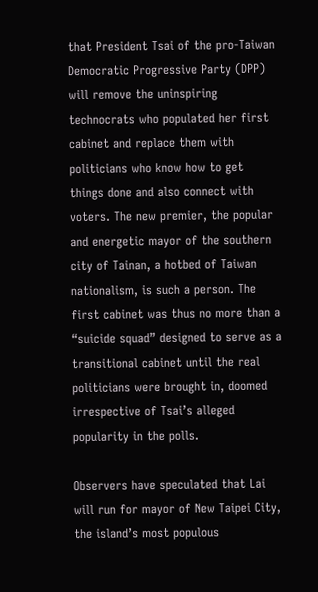that President Tsai of the pro-Taiwan Democratic Progressive Party (DPP) will remove the uninspiring technocrats who populated her first cabinet and replace them with politicians who know how to get things done and also connect with voters. The new premier, the popular and energetic mayor of the southern city of Tainan, a hotbed of Taiwan nationalism, is such a person. The first cabinet was thus no more than a “suicide squad” designed to serve as a transitional cabinet until the real politicians were brought in, doomed irrespective of Tsai’s alleged popularity in the polls.

Observers have speculated that Lai will run for mayor of New Taipei City, the island’s most populous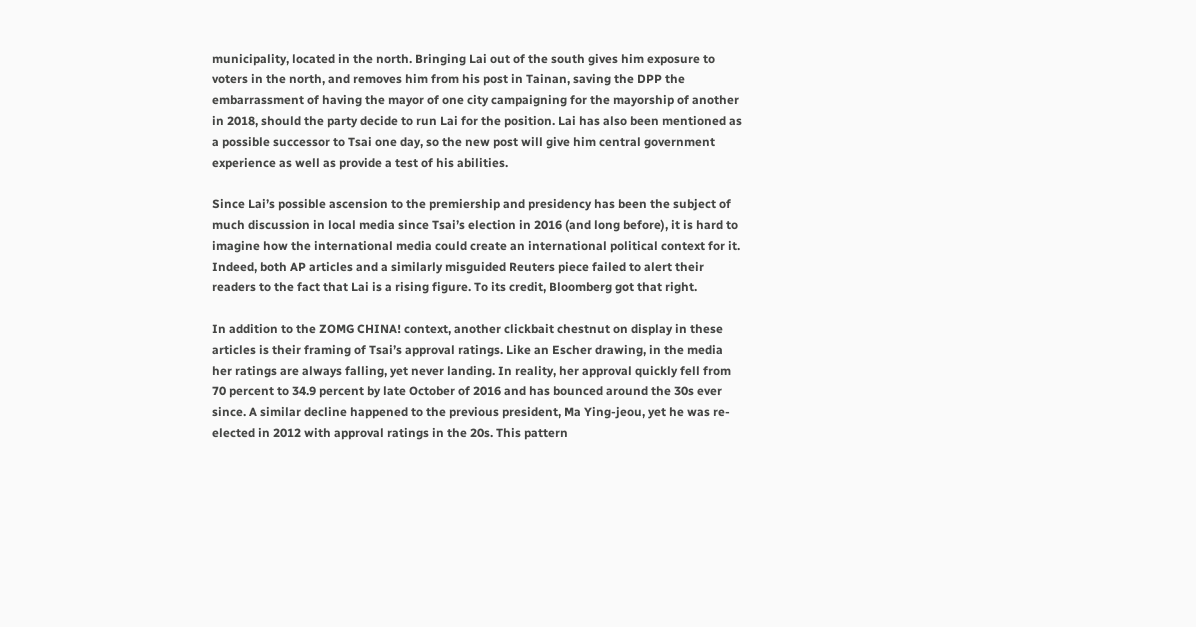municipality, located in the north. Bringing Lai out of the south gives him exposure to voters in the north, and removes him from his post in Tainan, saving the DPP the embarrassment of having the mayor of one city campaigning for the mayorship of another in 2018, should the party decide to run Lai for the position. Lai has also been mentioned as a possible successor to Tsai one day, so the new post will give him central government experience as well as provide a test of his abilities.

Since Lai’s possible ascension to the premiership and presidency has been the subject of much discussion in local media since Tsai’s election in 2016 (and long before), it is hard to imagine how the international media could create an international political context for it. Indeed, both AP articles and a similarly misguided Reuters piece failed to alert their readers to the fact that Lai is a rising figure. To its credit, Bloomberg got that right.

In addition to the ZOMG CHINA! context, another clickbait chestnut on display in these articles is their framing of Tsai’s approval ratings. Like an Escher drawing, in the media her ratings are always falling, yet never landing. In reality, her approval quickly fell from 70 percent to 34.9 percent by late October of 2016 and has bounced around the 30s ever since. A similar decline happened to the previous president, Ma Ying-jeou, yet he was re-elected in 2012 with approval ratings in the 20s. This pattern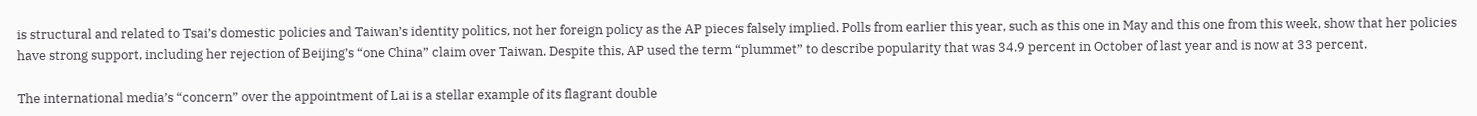is structural and related to Tsai’s domestic policies and Taiwan’s identity politics, not her foreign policy as the AP pieces falsely implied. Polls from earlier this year, such as this one in May and this one from this week, show that her policies have strong support, including her rejection of Beijing’s “one China” claim over Taiwan. Despite this, AP used the term “plummet” to describe popularity that was 34.9 percent in October of last year and is now at 33 percent.

The international media’s “concern” over the appointment of Lai is a stellar example of its flagrant double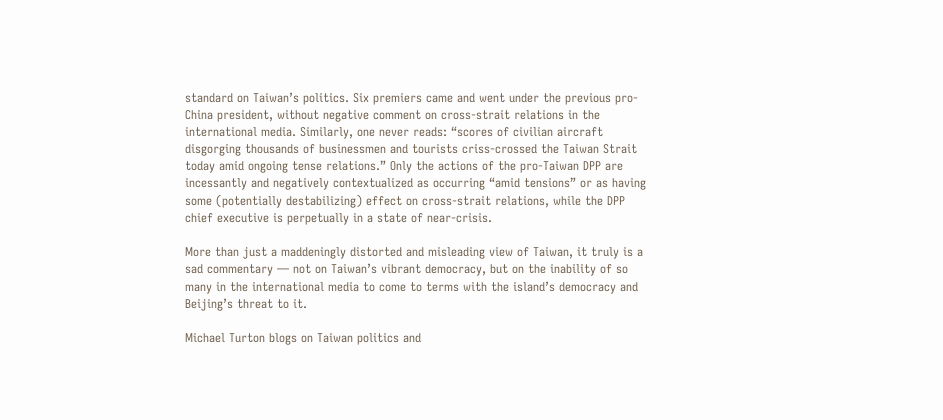standard on Taiwan’s politics. Six premiers came and went under the previous pro-China president, without negative comment on cross-strait relations in the international media. Similarly, one never reads: “scores of civilian aircraft disgorging thousands of businessmen and tourists criss-crossed the Taiwan Strait today amid ongoing tense relations.” Only the actions of the pro-Taiwan DPP are incessantly and negatively contextualized as occurring “amid tensions” or as having some (potentially destabilizing) effect on cross-strait relations, while the DPP chief executive is perpetually in a state of near-crisis.

More than just a maddeningly distorted and misleading view of Taiwan, it truly is a sad commentary — not on Taiwan’s vibrant democracy, but on the inability of so many in the international media to come to terms with the island’s democracy and Beijing’s threat to it.

Michael Turton blogs on Taiwan politics and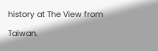history at The View from Taiwan.